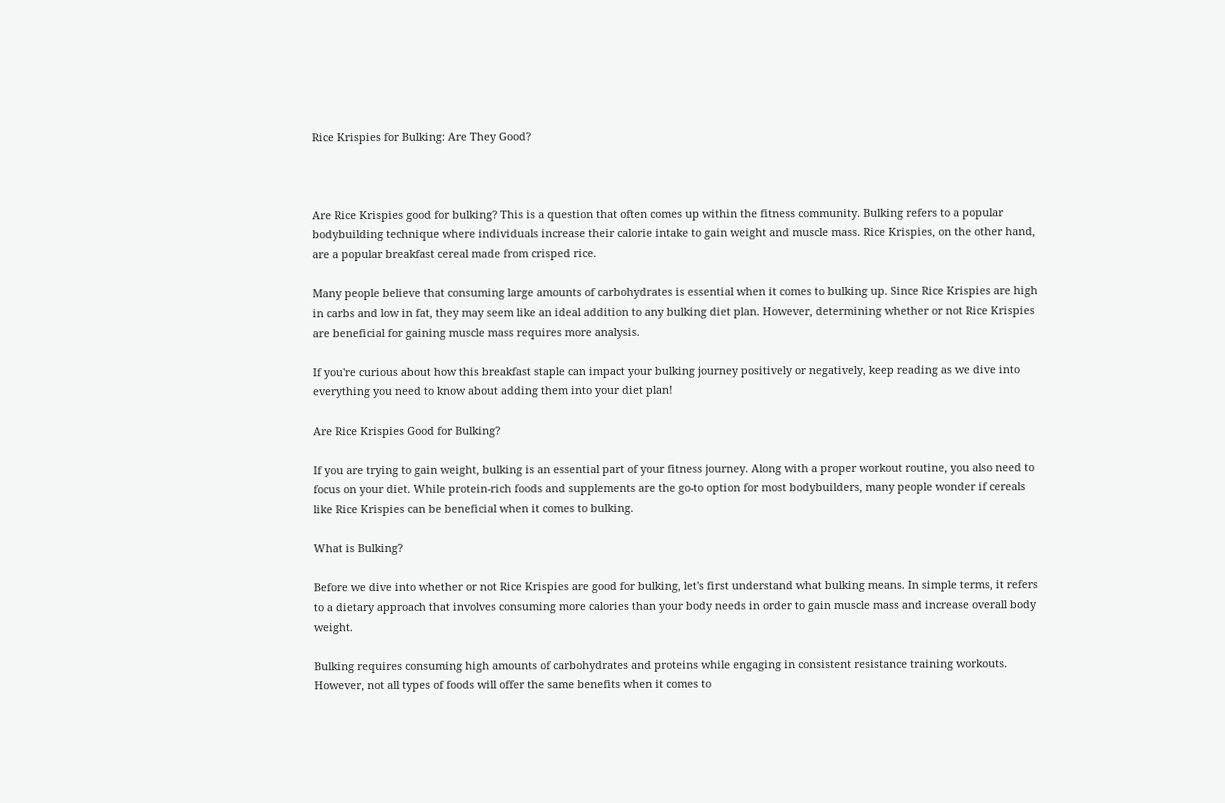Rice Krispies for Bulking: Are They Good?



Are Rice Krispies good for bulking? This is a question that often comes up within the fitness community. Bulking refers to a popular bodybuilding technique where individuals increase their calorie intake to gain weight and muscle mass. Rice Krispies, on the other hand, are a popular breakfast cereal made from crisped rice.

Many people believe that consuming large amounts of carbohydrates is essential when it comes to bulking up. Since Rice Krispies are high in carbs and low in fat, they may seem like an ideal addition to any bulking diet plan. However, determining whether or not Rice Krispies are beneficial for gaining muscle mass requires more analysis.

If you're curious about how this breakfast staple can impact your bulking journey positively or negatively, keep reading as we dive into everything you need to know about adding them into your diet plan!

Are Rice Krispies Good for Bulking?

If you are trying to gain weight, bulking is an essential part of your fitness journey. Along with a proper workout routine, you also need to focus on your diet. While protein-rich foods and supplements are the go-to option for most bodybuilders, many people wonder if cereals like Rice Krispies can be beneficial when it comes to bulking.

What is Bulking?

Before we dive into whether or not Rice Krispies are good for bulking, let's first understand what bulking means. In simple terms, it refers to a dietary approach that involves consuming more calories than your body needs in order to gain muscle mass and increase overall body weight.

Bulking requires consuming high amounts of carbohydrates and proteins while engaging in consistent resistance training workouts. However, not all types of foods will offer the same benefits when it comes to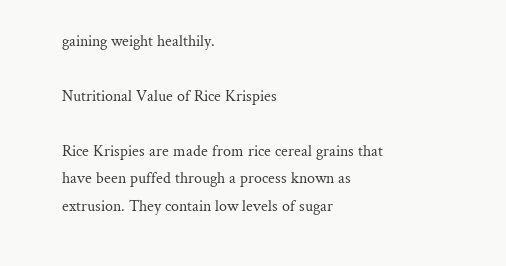gaining weight healthily.

Nutritional Value of Rice Krispies

Rice Krispies are made from rice cereal grains that have been puffed through a process known as extrusion. They contain low levels of sugar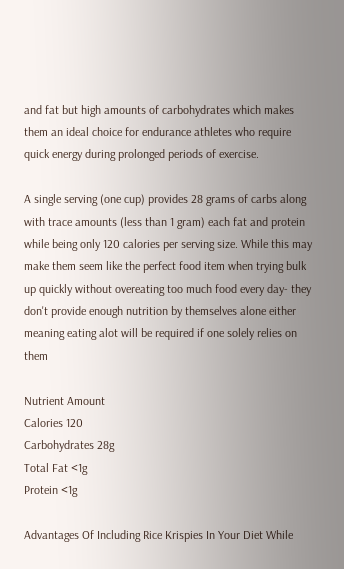and fat but high amounts of carbohydrates which makes them an ideal choice for endurance athletes who require quick energy during prolonged periods of exercise.

A single serving (one cup) provides 28 grams of carbs along with trace amounts (less than 1 gram) each fat and protein while being only 120 calories per serving size. While this may make them seem like the perfect food item when trying bulk up quickly without overeating too much food every day- they don't provide enough nutrition by themselves alone either meaning eating alot will be required if one solely relies on them

Nutrient Amount
Calories 120
Carbohydrates 28g
Total Fat <1g
Protein <1g

Advantages Of Including Rice Krispies In Your Diet While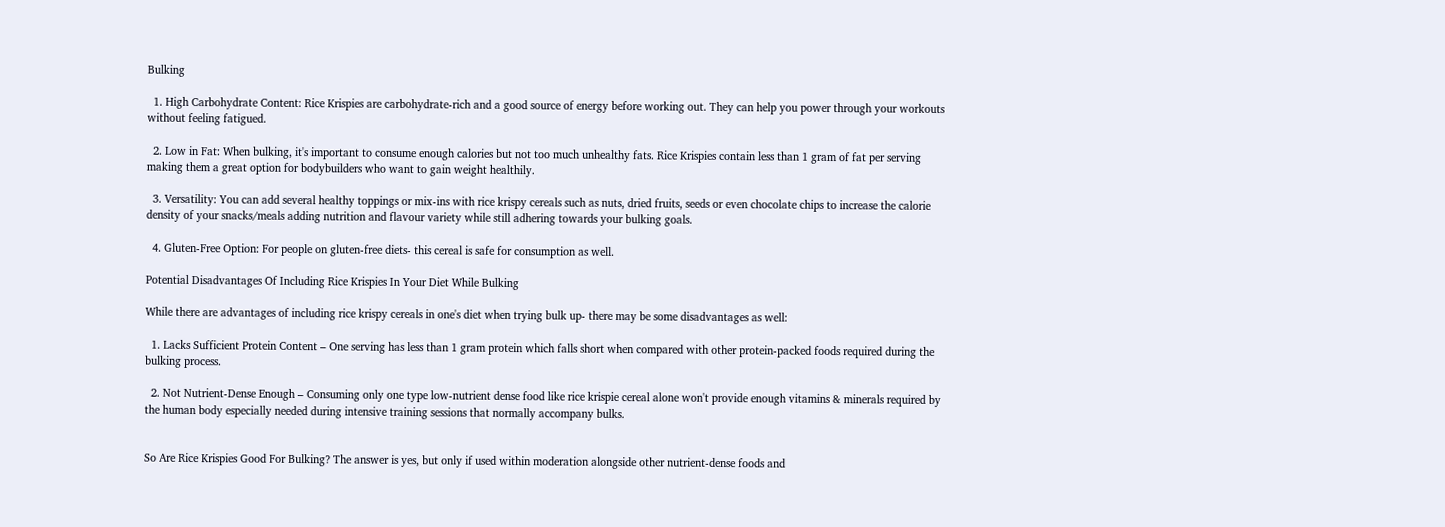Bulking

  1. High Carbohydrate Content: Rice Krispies are carbohydrate-rich and a good source of energy before working out. They can help you power through your workouts without feeling fatigued.

  2. Low in Fat: When bulking, it's important to consume enough calories but not too much unhealthy fats. Rice Krispies contain less than 1 gram of fat per serving making them a great option for bodybuilders who want to gain weight healthily.

  3. Versatility: You can add several healthy toppings or mix-ins with rice krispy cereals such as nuts, dried fruits, seeds or even chocolate chips to increase the calorie density of your snacks/meals adding nutrition and flavour variety while still adhering towards your bulking goals.

  4. Gluten-Free Option: For people on gluten-free diets- this cereal is safe for consumption as well.

Potential Disadvantages Of Including Rice Krispies In Your Diet While Bulking

While there are advantages of including rice krispy cereals in one's diet when trying bulk up- there may be some disadvantages as well:

  1. Lacks Sufficient Protein Content – One serving has less than 1 gram protein which falls short when compared with other protein-packed foods required during the bulking process.

  2. Not Nutrient-Dense Enough – Consuming only one type low-nutrient dense food like rice krispie cereal alone won't provide enough vitamins & minerals required by the human body especially needed during intensive training sessions that normally accompany bulks.


So Are Rice Krispies Good For Bulking? The answer is yes, but only if used within moderation alongside other nutrient-dense foods and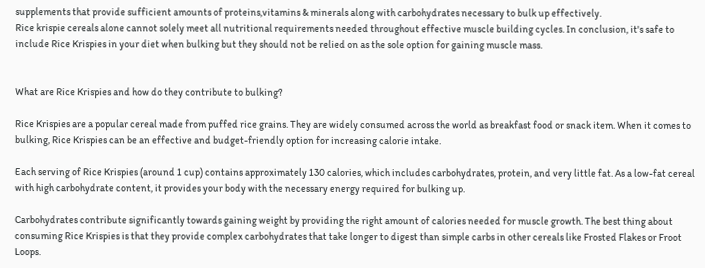supplements that provide sufficient amounts of proteins,vitamins & minerals along with carbohydrates necessary to bulk up effectively.
Rice krispie cereals alone cannot solely meet all nutritional requirements needed throughout effective muscle building cycles. In conclusion, it's safe to include Rice Krispies in your diet when bulking but they should not be relied on as the sole option for gaining muscle mass.


What are Rice Krispies and how do they contribute to bulking?

Rice Krispies are a popular cereal made from puffed rice grains. They are widely consumed across the world as breakfast food or snack item. When it comes to bulking, Rice Krispies can be an effective and budget-friendly option for increasing calorie intake.

Each serving of Rice Krispies (around 1 cup) contains approximately 130 calories, which includes carbohydrates, protein, and very little fat. As a low-fat cereal with high carbohydrate content, it provides your body with the necessary energy required for bulking up.

Carbohydrates contribute significantly towards gaining weight by providing the right amount of calories needed for muscle growth. The best thing about consuming Rice Krispies is that they provide complex carbohydrates that take longer to digest than simple carbs in other cereals like Frosted Flakes or Froot Loops.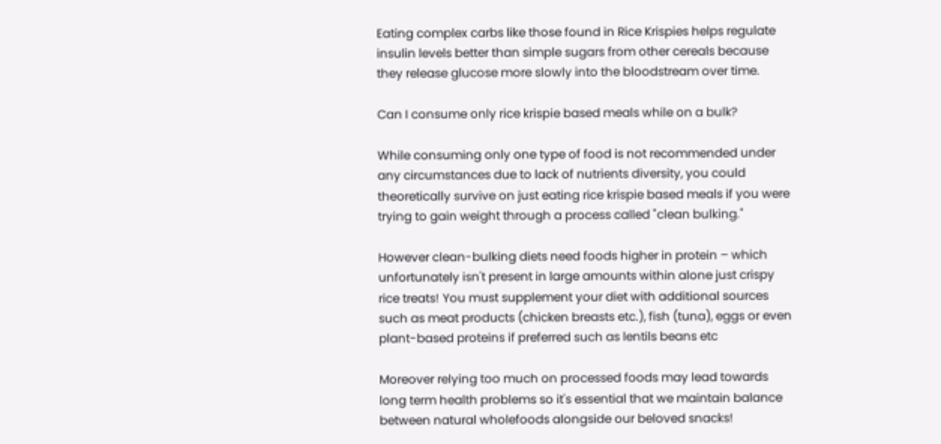Eating complex carbs like those found in Rice Krispies helps regulate insulin levels better than simple sugars from other cereals because they release glucose more slowly into the bloodstream over time.

Can I consume only rice krispie based meals while on a bulk?

While consuming only one type of food is not recommended under any circumstances due to lack of nutrients diversity, you could theoretically survive on just eating rice krispie based meals if you were trying to gain weight through a process called "clean bulking."

However clean-bulking diets need foods higher in protein – which unfortunately isn't present in large amounts within alone just crispy rice treats! You must supplement your diet with additional sources such as meat products (chicken breasts etc.), fish (tuna), eggs or even plant-based proteins if preferred such as lentils beans etc

Moreover relying too much on processed foods may lead towards long term health problems so it's essential that we maintain balance between natural wholefoods alongside our beloved snacks!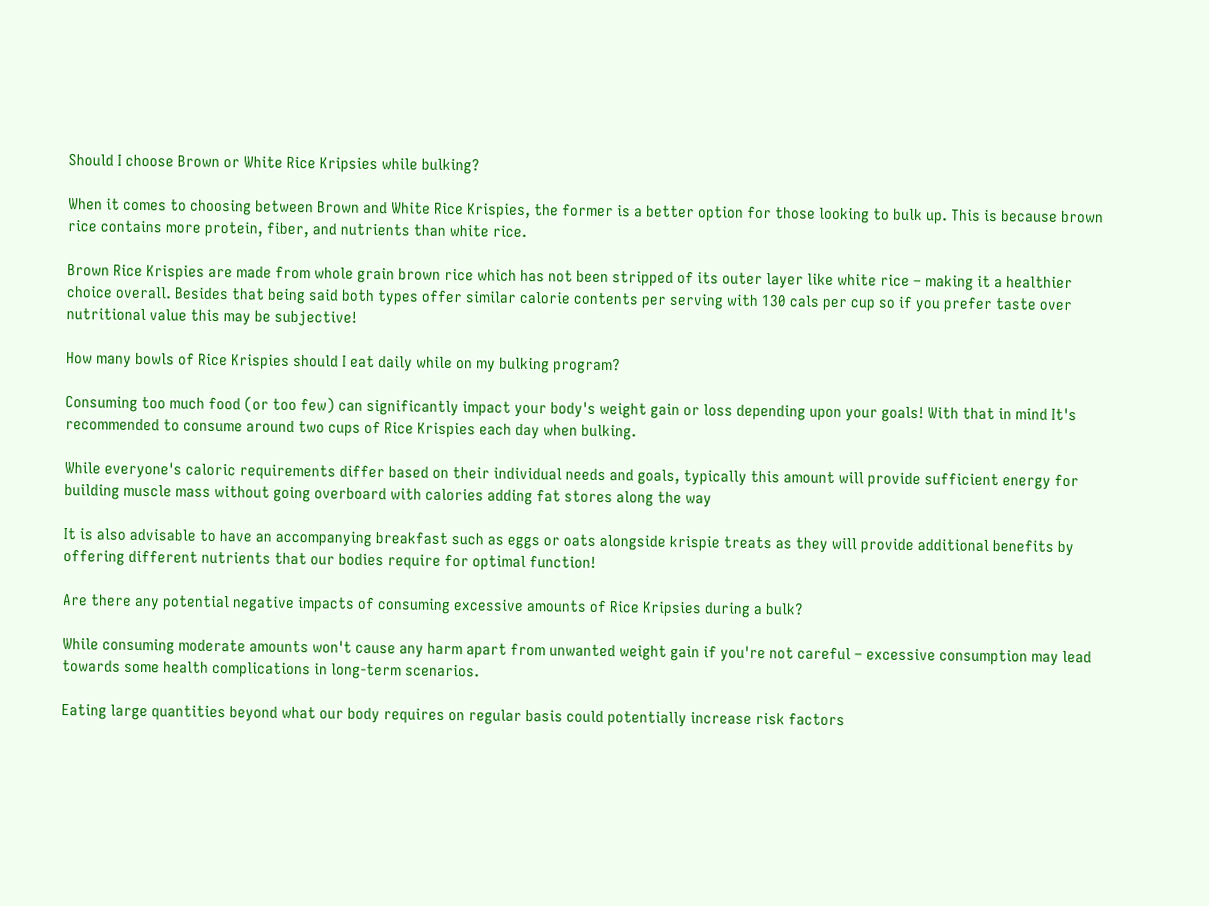Should I choose Brown or White Rice Kripsies while bulking?

When it comes to choosing between Brown and White Rice Krispies, the former is a better option for those looking to bulk up. This is because brown rice contains more protein, fiber, and nutrients than white rice.

Brown Rice Krispies are made from whole grain brown rice which has not been stripped of its outer layer like white rice – making it a healthier choice overall. Besides that being said both types offer similar calorie contents per serving with 130 cals per cup so if you prefer taste over nutritional value this may be subjective!

How many bowls of Rice Krispies should I eat daily while on my bulking program?

Consuming too much food (or too few) can significantly impact your body's weight gain or loss depending upon your goals! With that in mind It's recommended to consume around two cups of Rice Krispies each day when bulking.

While everyone's caloric requirements differ based on their individual needs and goals, typically this amount will provide sufficient energy for building muscle mass without going overboard with calories adding fat stores along the way

It is also advisable to have an accompanying breakfast such as eggs or oats alongside krispie treats as they will provide additional benefits by offering different nutrients that our bodies require for optimal function!

Are there any potential negative impacts of consuming excessive amounts of Rice Kripsies during a bulk?

While consuming moderate amounts won't cause any harm apart from unwanted weight gain if you're not careful – excessive consumption may lead towards some health complications in long-term scenarios.

Eating large quantities beyond what our body requires on regular basis could potentially increase risk factors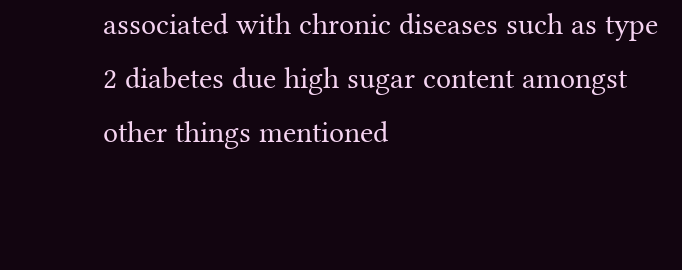associated with chronic diseases such as type 2 diabetes due high sugar content amongst other things mentioned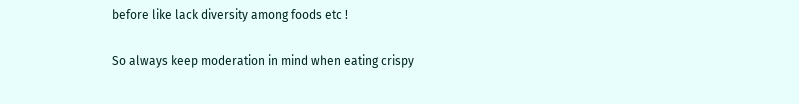before like lack diversity among foods etc !

So always keep moderation in mind when eating crispy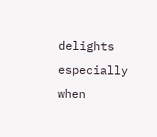delights especially when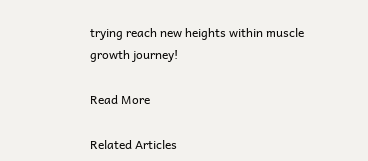trying reach new heights within muscle growth journey!

Read More

Related Articles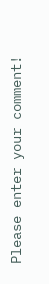Please enter your comment!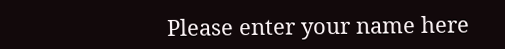Please enter your name here